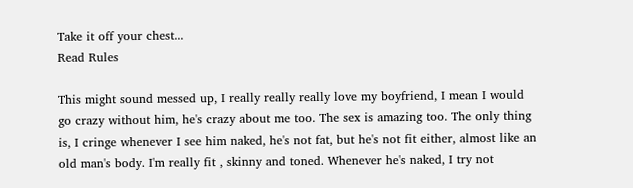Take it off your chest...
Read Rules

This might sound messed up, I really really really love my boyfriend, I mean I would go crazy without him, he's crazy about me too. The sex is amazing too. The only thing is, I cringe whenever I see him naked, he's not fat, but he's not fit either, almost like an old man's body. I'm really fit , skinny and toned. Whenever he's naked, I try not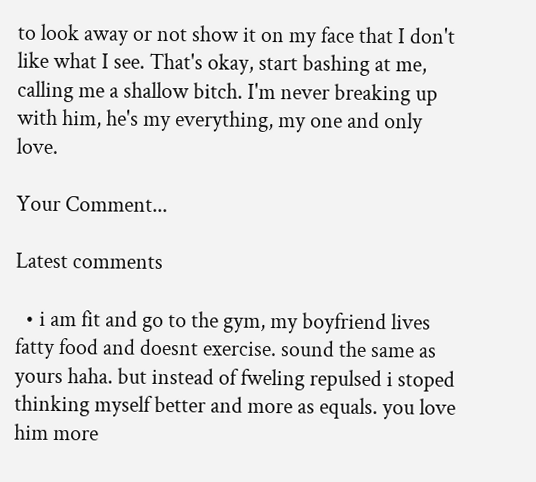to look away or not show it on my face that I don't like what I see. That's okay, start bashing at me, calling me a shallow bitch. I'm never breaking up with him, he's my everything, my one and only love.

Your Comment...

Latest comments

  • i am fit and go to the gym, my boyfriend lives fatty food and doesnt exercise. sound the same as yours haha. but instead of fweling repulsed i stoped thinking myself better and more as equals. you love him more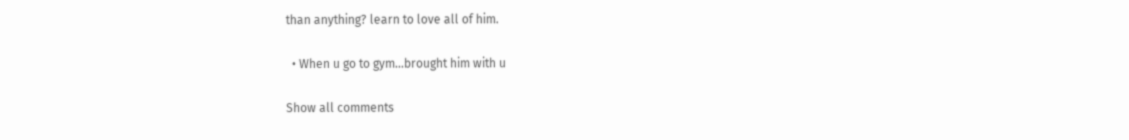than anything? learn to love all of him.

  • When u go to gym...brought him with u

Show all comments